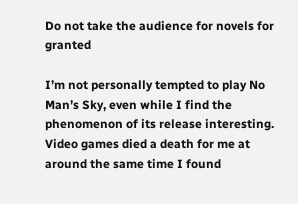Do not take the audience for novels for granted

I’m not personally tempted to play No Man’s Sky, even while I find the phenomenon of its release interesting. Video games died a death for me at around the same time I found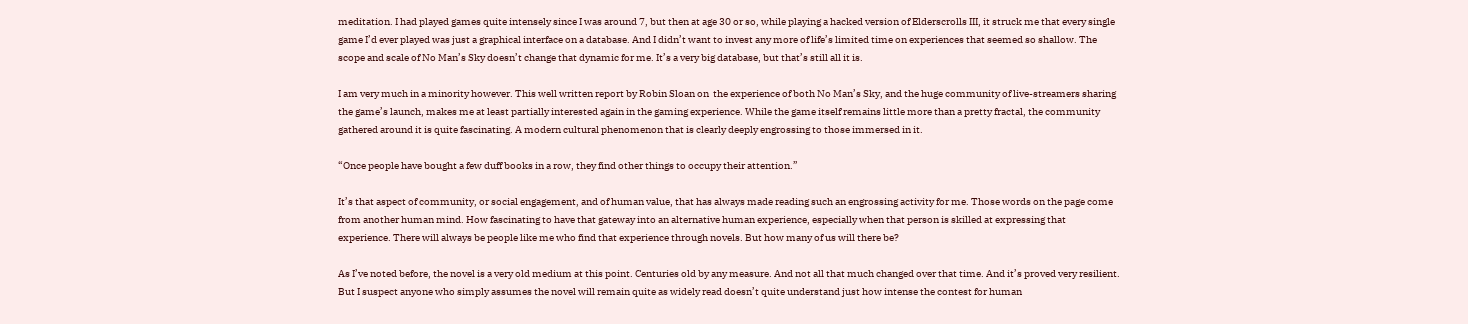meditation. I had played games quite intensely since I was around 7, but then at age 30 or so, while playing a hacked version of Elderscrolls III, it struck me that every single game I’d ever played was just a graphical interface on a database. And I didn’t want to invest any more of life’s limited time on experiences that seemed so shallow. The scope and scale of No Man’s Sky doesn’t change that dynamic for me. It’s a very big database, but that’s still all it is.

I am very much in a minority however. This well written report by Robin Sloan on  the experience of both No Man’s Sky, and the huge community of live-streamers sharing the game’s launch, makes me at least partially interested again in the gaming experience. While the game itself remains little more than a pretty fractal, the community gathered around it is quite fascinating. A modern cultural phenomenon that is clearly deeply engrossing to those immersed in it.

“Once people have bought a few duff books in a row, they find other things to occupy their attention.”

It’s that aspect of community, or social engagement, and of human value, that has always made reading such an engrossing activity for me. Those words on the page come from another human mind. How fascinating to have that gateway into an alternative human experience, especially when that person is skilled at expressing that experience. There will always be people like me who find that experience through novels. But how many of us will there be?

As I’ve noted before, the novel is a very old medium at this point. Centuries old by any measure. And not all that much changed over that time. And it’s proved very resilient. But I suspect anyone who simply assumes the novel will remain quite as widely read doesn’t quite understand just how intense the contest for human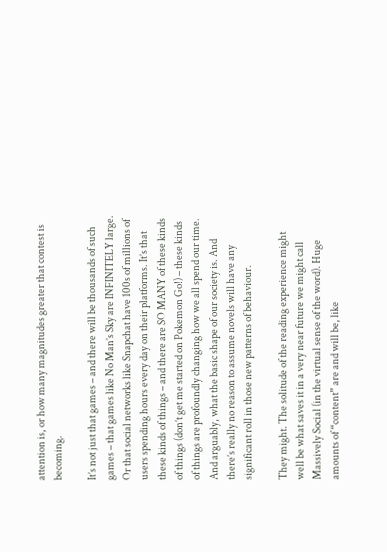attention is, or how many magnitudes greater that contest is becoming.

It’s not just that games – and there will be thousands of such games – that games like No Man’s Sky are INFINITELY large. Or that social networks like Snapchat have 100s of millions of users spending hours every day on their platforms. It’s that these kinds of things – and there are SO MANY of these kinds of things (don’t get me started on Pokemon Go!) – these kinds of things are profoundly changing how we all spend our time. And arguably, what the basic shape of our society is. And there’s really no reason to assume novels will have any significant roll in those new patterns of behaviour.

They might. The solitude of the reading experience might well be what saves it in a very near future we might call Massively Social (in the virtual sense of the word). Huge amounts of “content” are and will be, like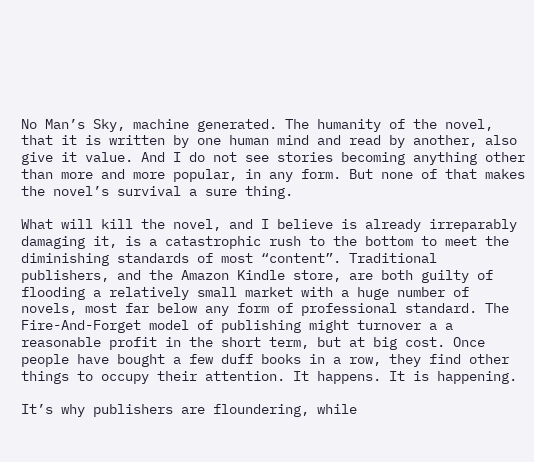No Man’s Sky, machine generated. The humanity of the novel, that it is written by one human mind and read by another, also give it value. And I do not see stories becoming anything other than more and more popular, in any form. But none of that makes the novel’s survival a sure thing.

What will kill the novel, and I believe is already irreparably damaging it, is a catastrophic rush to the bottom to meet the diminishing standards of most “content”. Traditional publishers, and the Amazon Kindle store, are both guilty of flooding a relatively small market with a huge number of novels, most far below any form of professional standard. The Fire-And-Forget model of publishing might turnover a a reasonable profit in the short term, but at big cost. Once people have bought a few duff books in a row, they find other things to occupy their attention. It happens. It is happening.

It’s why publishers are floundering, while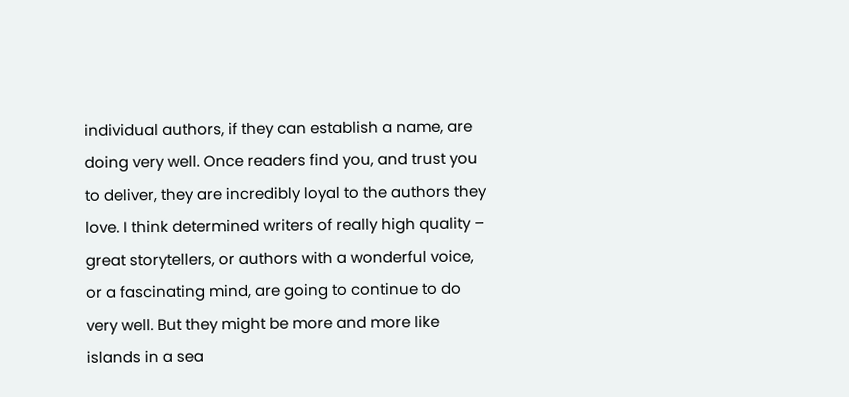individual authors, if they can establish a name, are doing very well. Once readers find you, and trust you to deliver, they are incredibly loyal to the authors they love. I think determined writers of really high quality – great storytellers, or authors with a wonderful voice, or a fascinating mind, are going to continue to do very well. But they might be more and more like islands in a sea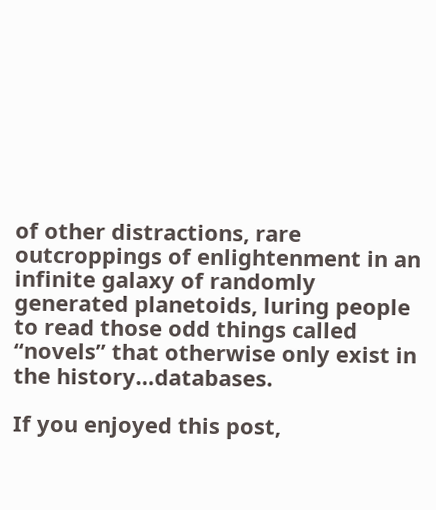of other distractions, rare outcroppings of enlightenment in an infinite galaxy of randomly generated planetoids, luring people to read those odd things called “novels” that otherwise only exist in the history…databases.

If you enjoyed this post,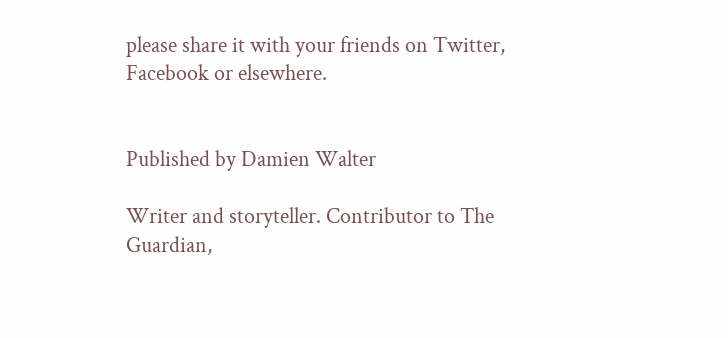please share it with your friends on Twitter, Facebook or elsewhere.


Published by Damien Walter

Writer and storyteller. Contributor to The Guardian,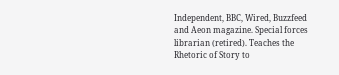Independent, BBC, Wired, Buzzfeed and Aeon magazine. Special forces librarian (retired). Teaches the Rhetoric of Story to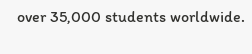over 35,000 students worldwide.